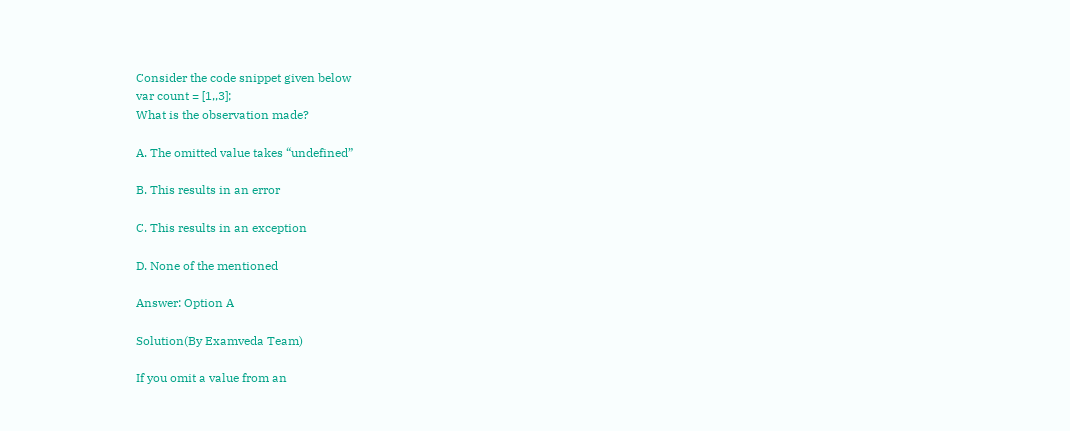Consider the code snippet given below
var count = [1,,3];
What is the observation made?

A. The omitted value takes “undefined”

B. This results in an error

C. This results in an exception

D. None of the mentioned

Answer: Option A

Solution(By Examveda Team)

If you omit a value from an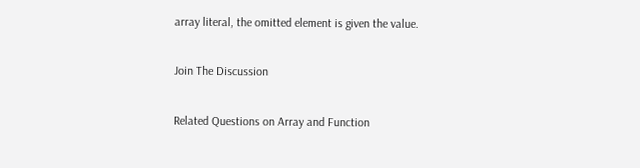array literal, the omitted element is given the value.

Join The Discussion

Related Questions on Array and Function